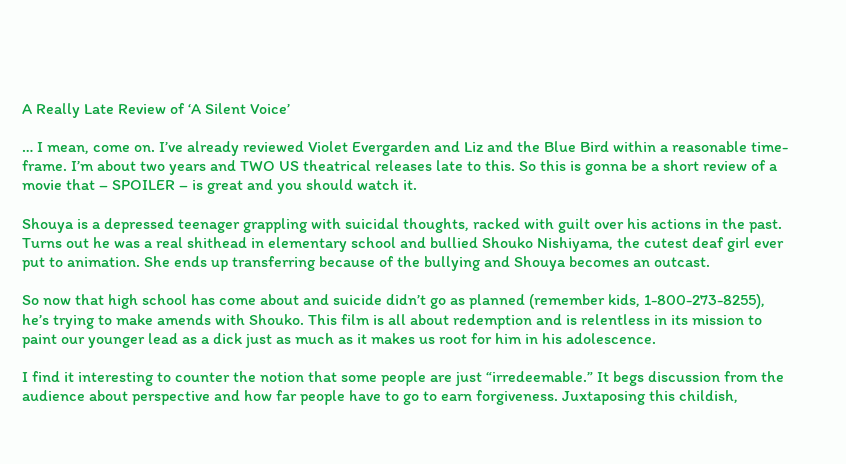A Really Late Review of ‘A Silent Voice’

… I mean, come on. I’ve already reviewed Violet Evergarden and Liz and the Blue Bird within a reasonable time-frame. I’m about two years and TWO US theatrical releases late to this. So this is gonna be a short review of a movie that – SPOILER – is great and you should watch it.

Shouya is a depressed teenager grappling with suicidal thoughts, racked with guilt over his actions in the past. Turns out he was a real shithead in elementary school and bullied Shouko Nishiyama, the cutest deaf girl ever put to animation. She ends up transferring because of the bullying and Shouya becomes an outcast.

So now that high school has come about and suicide didn’t go as planned (remember kids, 1-800-273-8255), he’s trying to make amends with Shouko. This film is all about redemption and is relentless in its mission to paint our younger lead as a dick just as much as it makes us root for him in his adolescence.

I find it interesting to counter the notion that some people are just “irredeemable.” It begs discussion from the audience about perspective and how far people have to go to earn forgiveness. Juxtaposing this childish,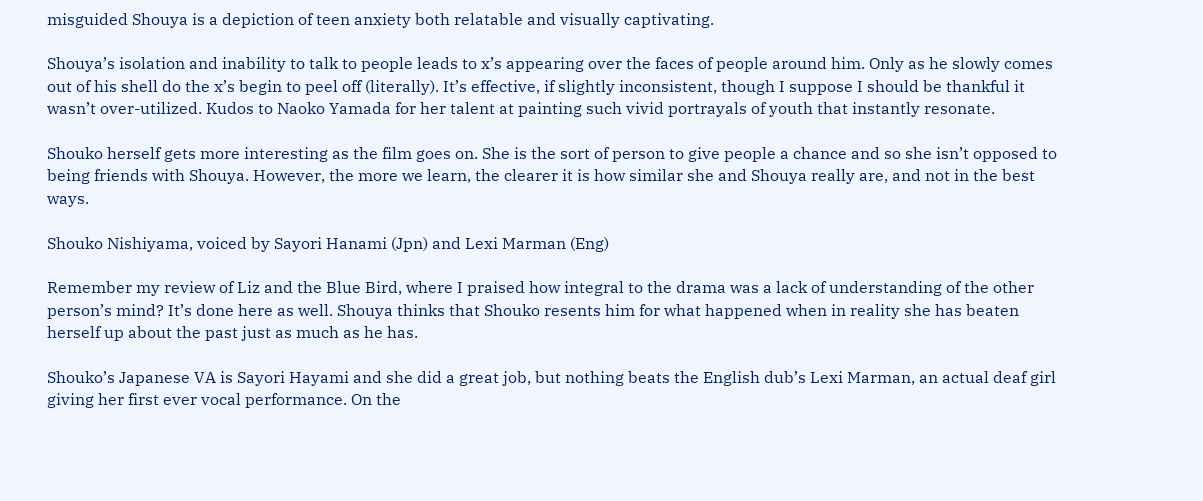misguided Shouya is a depiction of teen anxiety both relatable and visually captivating.

Shouya’s isolation and inability to talk to people leads to x’s appearing over the faces of people around him. Only as he slowly comes out of his shell do the x’s begin to peel off (literally). It’s effective, if slightly inconsistent, though I suppose I should be thankful it wasn’t over-utilized. Kudos to Naoko Yamada for her talent at painting such vivid portrayals of youth that instantly resonate.

Shouko herself gets more interesting as the film goes on. She is the sort of person to give people a chance and so she isn’t opposed to being friends with Shouya. However, the more we learn, the clearer it is how similar she and Shouya really are, and not in the best ways.

Shouko Nishiyama, voiced by Sayori Hanami (Jpn) and Lexi Marman (Eng)

Remember my review of Liz and the Blue Bird, where I praised how integral to the drama was a lack of understanding of the other person’s mind? It’s done here as well. Shouya thinks that Shouko resents him for what happened when in reality she has beaten herself up about the past just as much as he has.

Shouko’s Japanese VA is Sayori Hayami and she did a great job, but nothing beats the English dub’s Lexi Marman, an actual deaf girl giving her first ever vocal performance. On the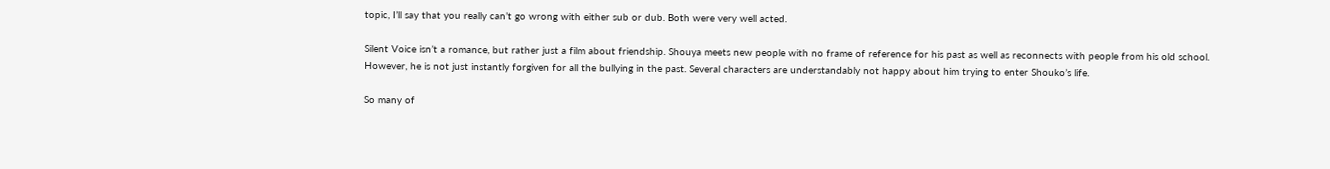topic, I’ll say that you really can’t go wrong with either sub or dub. Both were very well acted.

Silent Voice isn’t a romance, but rather just a film about friendship. Shouya meets new people with no frame of reference for his past as well as reconnects with people from his old school. However, he is not just instantly forgiven for all the bullying in the past. Several characters are understandably not happy about him trying to enter Shouko’s life.

So many of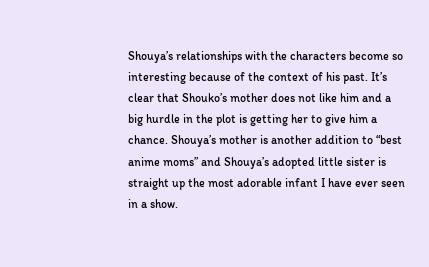Shouya’s relationships with the characters become so interesting because of the context of his past. It’s clear that Shouko’s mother does not like him and a big hurdle in the plot is getting her to give him a chance. Shouya’s mother is another addition to “best anime moms” and Shouya’s adopted little sister is straight up the most adorable infant I have ever seen in a show.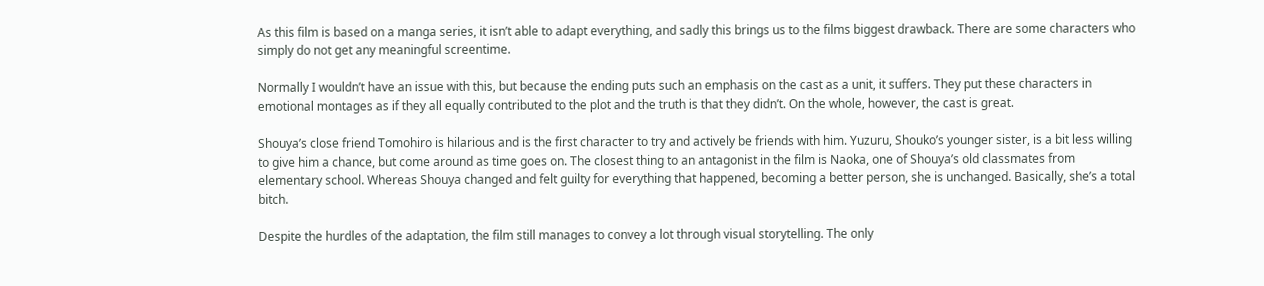As this film is based on a manga series, it isn’t able to adapt everything, and sadly this brings us to the films biggest drawback. There are some characters who simply do not get any meaningful screentime.

Normally I wouldn’t have an issue with this, but because the ending puts such an emphasis on the cast as a unit, it suffers. They put these characters in emotional montages as if they all equally contributed to the plot and the truth is that they didn’t. On the whole, however, the cast is great.

Shouya’s close friend Tomohiro is hilarious and is the first character to try and actively be friends with him. Yuzuru, Shouko’s younger sister, is a bit less willing to give him a chance, but come around as time goes on. The closest thing to an antagonist in the film is Naoka, one of Shouya’s old classmates from elementary school. Whereas Shouya changed and felt guilty for everything that happened, becoming a better person, she is unchanged. Basically, she’s a total bitch.

Despite the hurdles of the adaptation, the film still manages to convey a lot through visual storytelling. The only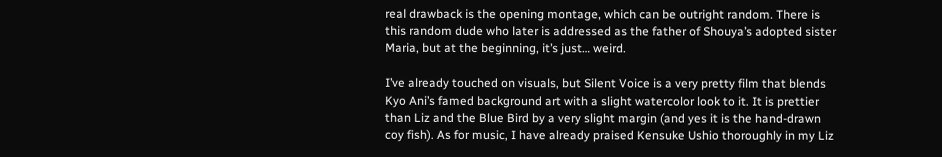real drawback is the opening montage, which can be outright random. There is this random dude who later is addressed as the father of Shouya’s adopted sister Maria, but at the beginning, it’s just… weird.

I’ve already touched on visuals, but Silent Voice is a very pretty film that blends Kyo Ani’s famed background art with a slight watercolor look to it. It is prettier than Liz and the Blue Bird by a very slight margin (and yes it is the hand-drawn coy fish). As for music, I have already praised Kensuke Ushio thoroughly in my Liz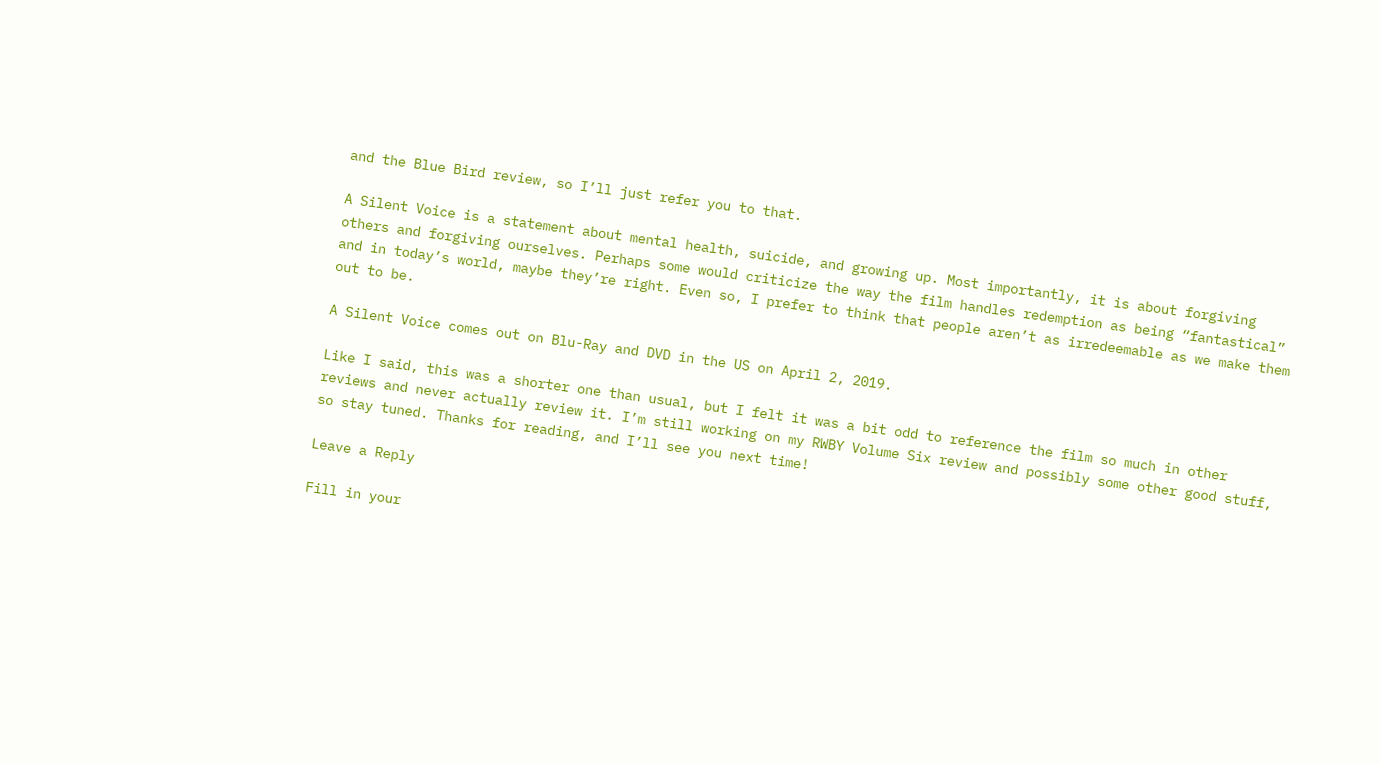and the Blue Bird review, so I’ll just refer you to that.

A Silent Voice is a statement about mental health, suicide, and growing up. Most importantly, it is about forgiving others and forgiving ourselves. Perhaps some would criticize the way the film handles redemption as being “fantastical” and in today’s world, maybe they’re right. Even so, I prefer to think that people aren’t as irredeemable as we make them out to be.

A Silent Voice comes out on Blu-Ray and DVD in the US on April 2, 2019.

Like I said, this was a shorter one than usual, but I felt it was a bit odd to reference the film so much in other reviews and never actually review it. I’m still working on my RWBY Volume Six review and possibly some other good stuff, so stay tuned. Thanks for reading, and I’ll see you next time!

Leave a Reply

Fill in your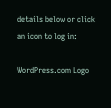details below or click an icon to log in:

WordPress.com Logo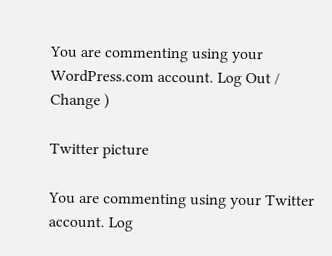You are commenting using your WordPress.com account. Log Out /  Change )

Twitter picture

You are commenting using your Twitter account. Log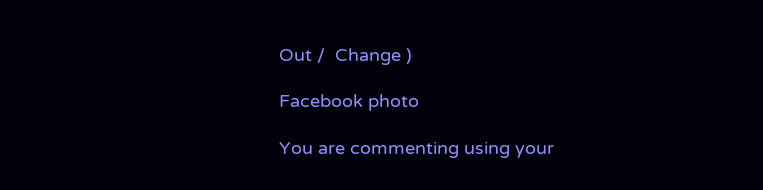Out /  Change )

Facebook photo

You are commenting using your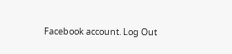Facebook account. Log Out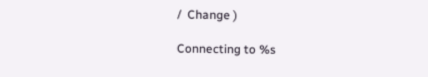/  Change )

Connecting to %s